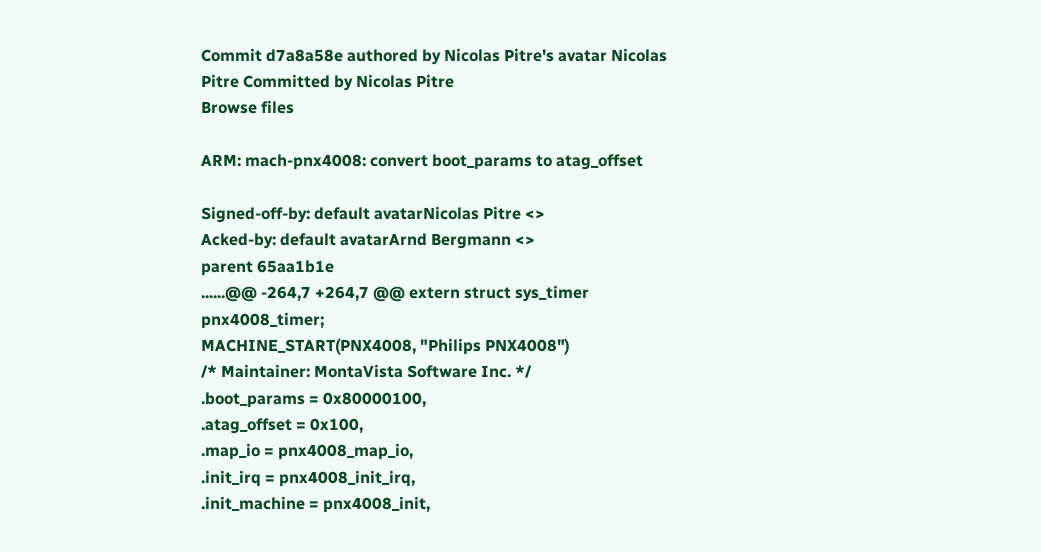Commit d7a8a58e authored by Nicolas Pitre's avatar Nicolas Pitre Committed by Nicolas Pitre
Browse files

ARM: mach-pnx4008: convert boot_params to atag_offset

Signed-off-by: default avatarNicolas Pitre <>
Acked-by: default avatarArnd Bergmann <>
parent 65aa1b1e
......@@ -264,7 +264,7 @@ extern struct sys_timer pnx4008_timer;
MACHINE_START(PNX4008, "Philips PNX4008")
/* Maintainer: MontaVista Software Inc. */
.boot_params = 0x80000100,
.atag_offset = 0x100,
.map_io = pnx4008_map_io,
.init_irq = pnx4008_init_irq,
.init_machine = pnx4008_init,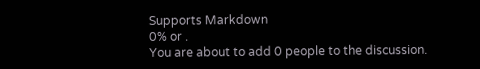Supports Markdown
0% or .
You are about to add 0 people to the discussion.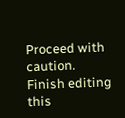Proceed with caution.
Finish editing this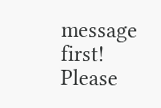message first!
Please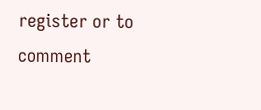register or to comment